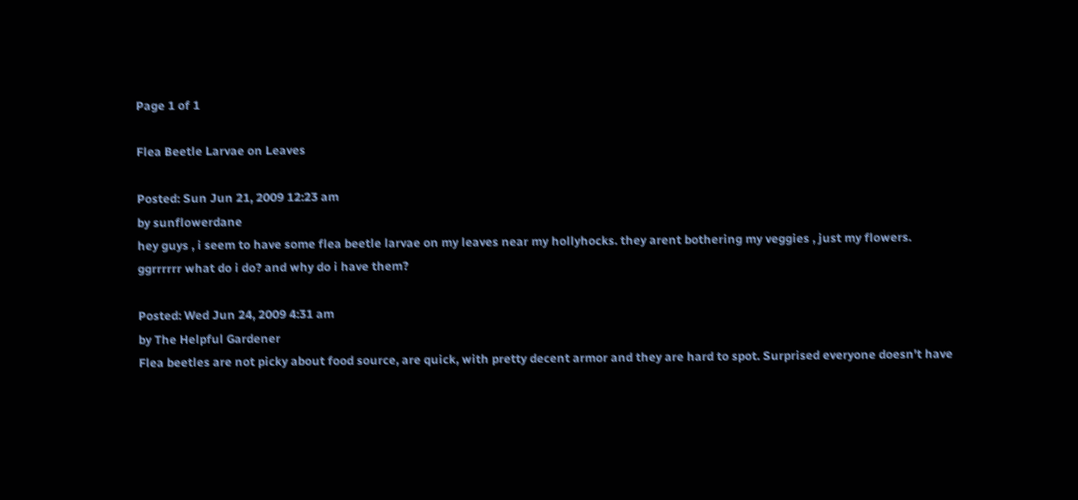Page 1 of 1

Flea Beetle Larvae on Leaves

Posted: Sun Jun 21, 2009 12:23 am
by sunflowerdane
hey guys , i seem to have some flea beetle larvae on my leaves near my hollyhocks. they arent bothering my veggies , just my flowers.
ggrrrrrr what do i do? and why do i have them?

Posted: Wed Jun 24, 2009 4:31 am
by The Helpful Gardener
Flea beetles are not picky about food source, are quick, with pretty decent armor and they are hard to spot. Surprised everyone doesn't have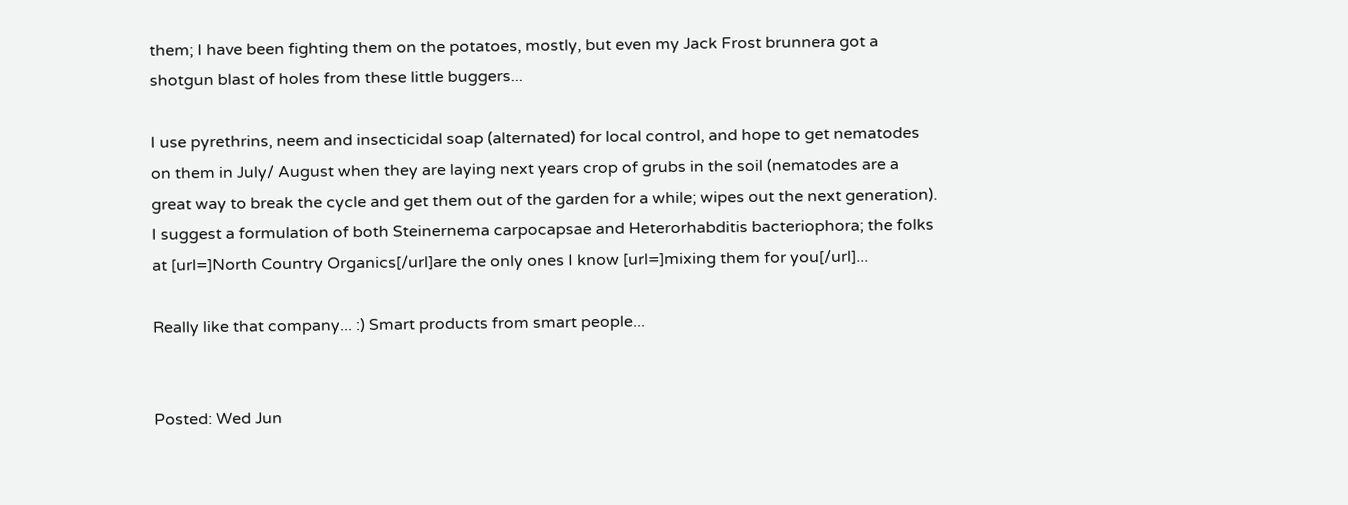them; I have been fighting them on the potatoes, mostly, but even my Jack Frost brunnera got a shotgun blast of holes from these little buggers...

I use pyrethrins, neem and insecticidal soap (alternated) for local control, and hope to get nematodes on them in July/ August when they are laying next years crop of grubs in the soil (nematodes are a great way to break the cycle and get them out of the garden for a while; wipes out the next generation). I suggest a formulation of both Steinernema carpocapsae and Heterorhabditis bacteriophora; the folks at [url=]North Country Organics[/url]are the only ones I know [url=]mixing them for you[/url]...

Really like that company... :) Smart products from smart people...


Posted: Wed Jun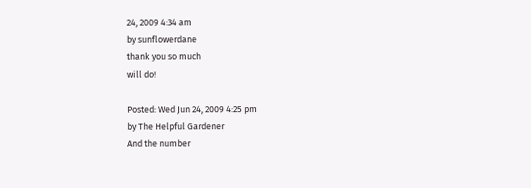24, 2009 4:34 am
by sunflowerdane
thank you so much
will do!

Posted: Wed Jun 24, 2009 4:25 pm
by The Helpful Gardener
And the number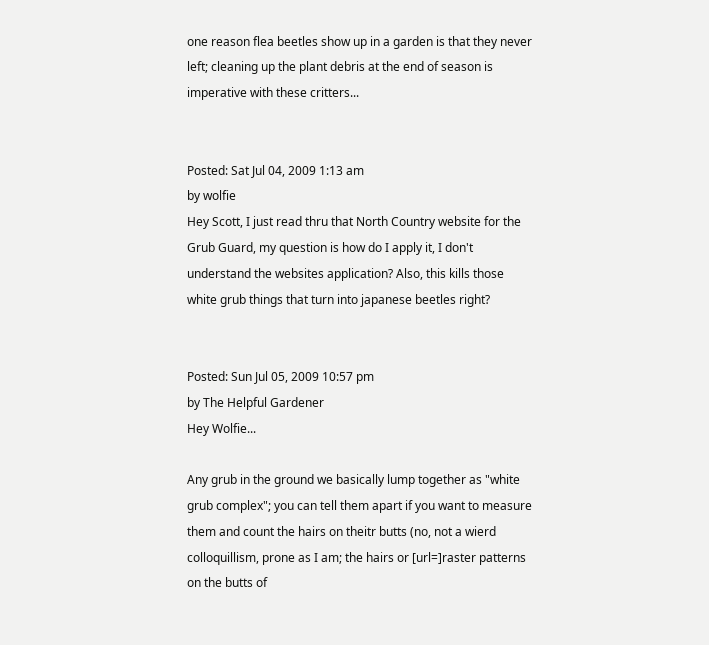one reason flea beetles show up in a garden is that they never left; cleaning up the plant debris at the end of season is imperative with these critters...


Posted: Sat Jul 04, 2009 1:13 am
by wolfie
Hey Scott, I just read thru that North Country website for the Grub Guard, my question is how do I apply it, I don't understand the websites application? Also, this kills those white grub things that turn into japanese beetles right?


Posted: Sun Jul 05, 2009 10:57 pm
by The Helpful Gardener
Hey Wolfie...

Any grub in the ground we basically lump together as "white grub complex"; you can tell them apart if you want to measure them and count the hairs on theitr butts (no, not a wierd colloquillism, prone as I am; the hairs or [url=]raster patterns on the butts of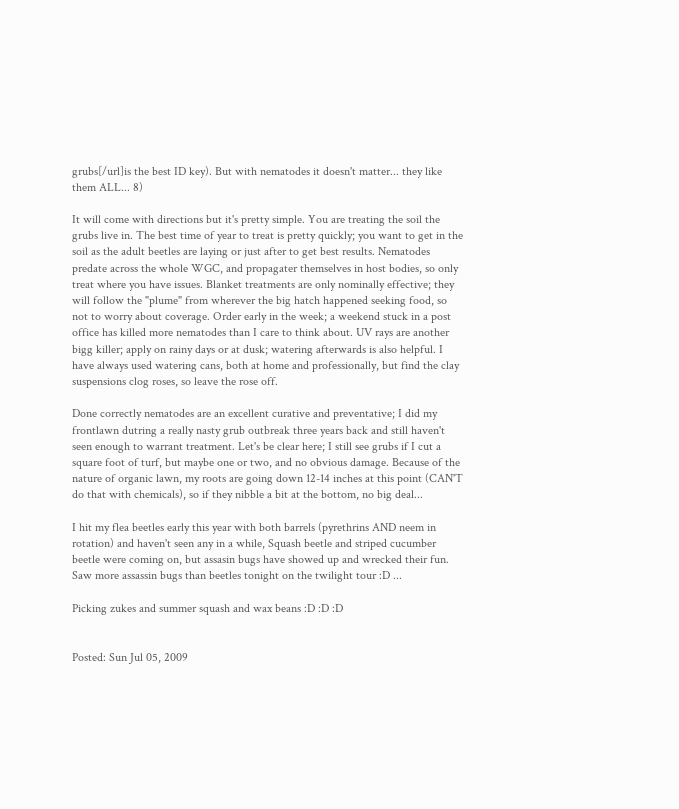grubs[/url]is the best ID key). But with nematodes it doesn't matter... they like them ALL... 8)

It will come with directions but it's pretty simple. You are treating the soil the grubs live in. The best time of year to treat is pretty quickly; you want to get in the soil as the adult beetles are laying or just after to get best results. Nematodes predate across the whole WGC, and propagater themselves in host bodies, so only treat where you have issues. Blanket treatments are only nominally effective; they will follow the "plume" from wherever the big hatch happened seeking food, so not to worry about coverage. Order early in the week; a weekend stuck in a post office has killed more nematodes than I care to think about. UV rays are another bigg killer; apply on rainy days or at dusk; watering afterwards is also helpful. I have always used watering cans, both at home and professionally, but find the clay suspensions clog roses, so leave the rose off.

Done correctly nematodes are an excellent curative and preventative; I did my frontlawn dutring a really nasty grub outbreak three years back and still haven't seen enough to warrant treatment. Let's be clear here; I still see grubs if I cut a square foot of turf, but maybe one or two, and no obvious damage. Because of the nature of organic lawn, my roots are going down 12-14 inches at this point (CAN'T do that with chemicals), so if they nibble a bit at the bottom, no big deal...

I hit my flea beetles early this year with both barrels (pyrethrins AND neem in rotation) and haven't seen any in a while, Squash beetle and striped cucumber beetle were coming on, but assasin bugs have showed up and wrecked their fun. Saw more assassin bugs than beetles tonight on the twilight tour :D ...

Picking zukes and summer squash and wax beans :D :D :D


Posted: Sun Jul 05, 2009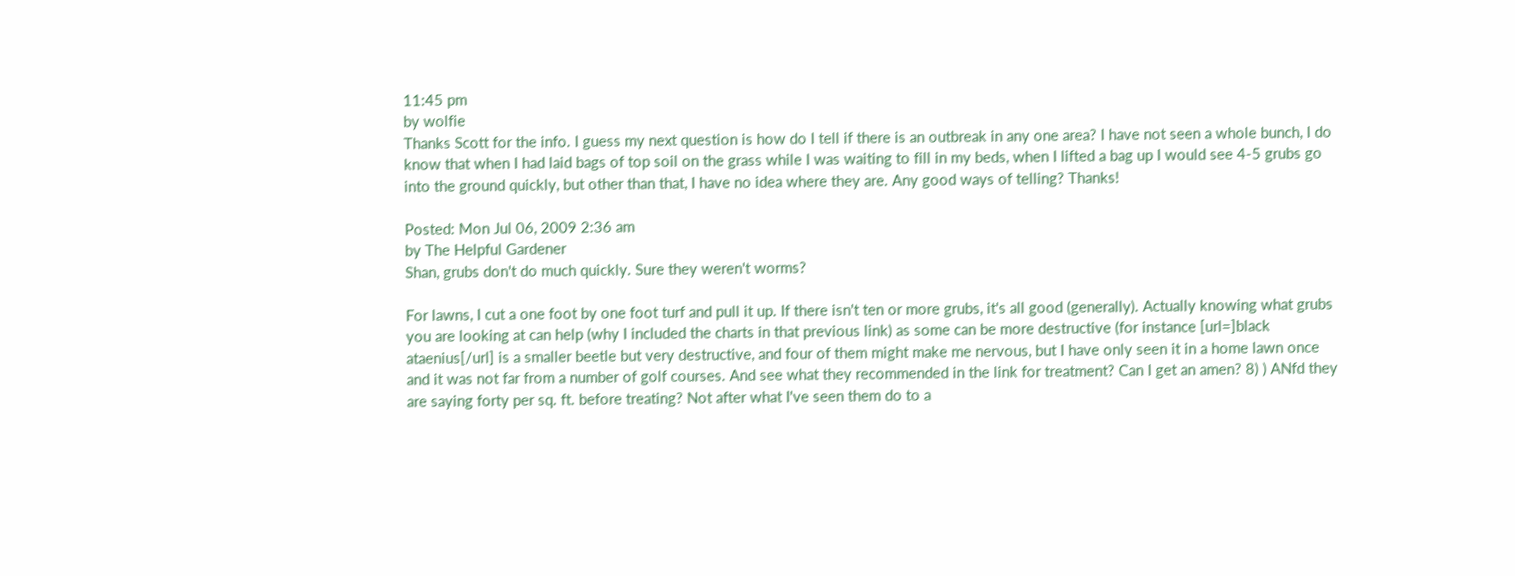11:45 pm
by wolfie
Thanks Scott for the info. I guess my next question is how do I tell if there is an outbreak in any one area? I have not seen a whole bunch, I do know that when I had laid bags of top soil on the grass while I was waiting to fill in my beds, when I lifted a bag up I would see 4-5 grubs go into the ground quickly, but other than that, I have no idea where they are. Any good ways of telling? Thanks!

Posted: Mon Jul 06, 2009 2:36 am
by The Helpful Gardener
Shan, grubs don't do much quickly. Sure they weren't worms?

For lawns, I cut a one foot by one foot turf and pull it up. If there isn't ten or more grubs, it's all good (generally). Actually knowing what grubs you are looking at can help (why I included the charts in that previous link) as some can be more destructive (for instance [url=]black ataenius[/url] is a smaller beetle but very destructive, and four of them might make me nervous, but I have only seen it in a home lawn once and it was not far from a number of golf courses. And see what they recommended in the link for treatment? Can I get an amen? 8) ) ANfd they are saying forty per sq. ft. before treating? Not after what I've seen them do to a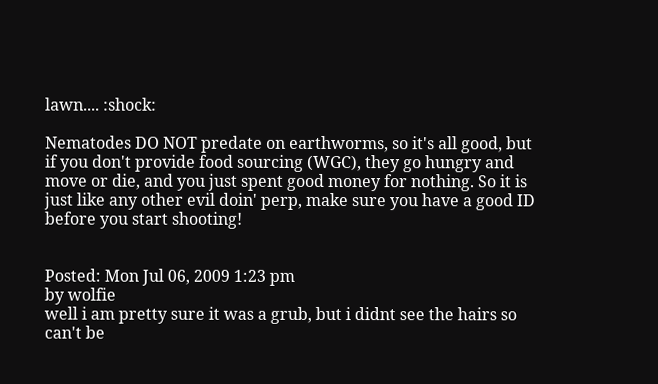lawn.... :shock:

Nematodes DO NOT predate on earthworms, so it's all good, but if you don't provide food sourcing (WGC), they go hungry and move or die, and you just spent good money for nothing. So it is just like any other evil doin' perp, make sure you have a good ID before you start shooting!


Posted: Mon Jul 06, 2009 1:23 pm
by wolfie
well i am pretty sure it was a grub, but i didnt see the hairs so can't be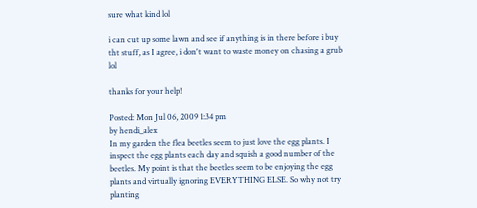sure what kind lol

i can cut up some lawn and see if anything is in there before i buy tht stuff, as I agree, i don't want to waste money on chasing a grub lol

thanks for your help!

Posted: Mon Jul 06, 2009 1:34 pm
by hendi_alex
In my garden the flea beetles seem to just love the egg plants. I inspect the egg plants each day and squish a good number of the beetles. My point is that the beetles seem to be enjoying the egg plants and virtually ignoring EVERYTHING ELSE. So why not try planting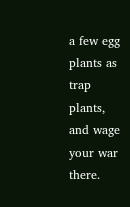a few egg plants as trap plants, and wage your war there.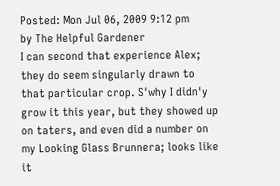Posted: Mon Jul 06, 2009 9:12 pm
by The Helpful Gardener
I can second that experience Alex; they do seem singularly drawn to that particular crop. S'why I didn'y grow it this year, but they showed up on taters, and even did a number on my Looking Glass Brunnera; looks like it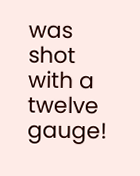was shot with a twelve gauge!